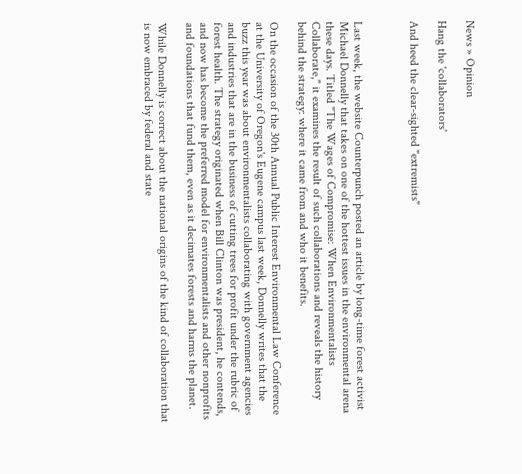News » Opinion

Hang the 'collaborators'

And heed the clear-sighted "extremists"



Last week, the website Counterpunch posted an article by long-time forest activist Michael Donnelly that takes on one of the hottest issues in the environmental arena these days. Titled "The Wages of Compromise: When Environmentalists Collaborate," it examines the result of such collaborations and reveals the history behind the strategy: where it came from and who it benefits.

On the occasion of the 30th Annual Public Interest Environmental Law Conference at the University of Oregon's Eugene campus last week, Donnelly writes that the buzz this year was about environmentalists collaborating with government agencies and industries that are in the business of cutting trees for profit under the rubric of forest health. The strategy originated when Bill Clinton was president, he contends, and now has become the preferred model for environmentalists and other nonprofits and foundations that fund them, even as it decimates forests and harms the planet.

While Donnelly is correct about the national origins of the kind of collaboration that is now embraced by federal and state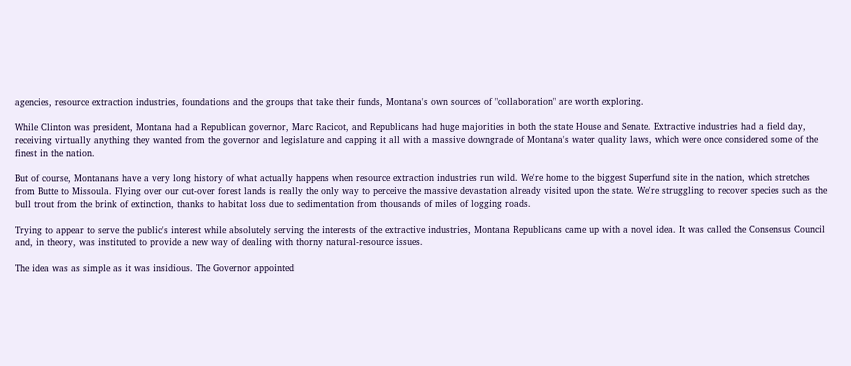agencies, resource extraction industries, foundations and the groups that take their funds, Montana's own sources of "collaboration" are worth exploring.

While Clinton was president, Montana had a Republican governor, Marc Racicot, and Republicans had huge majorities in both the state House and Senate. Extractive industries had a field day, receiving virtually anything they wanted from the governor and legislature and capping it all with a massive downgrade of Montana's water quality laws, which were once considered some of the finest in the nation.

But of course, Montanans have a very long history of what actually happens when resource extraction industries run wild. We're home to the biggest Superfund site in the nation, which stretches from Butte to Missoula. Flying over our cut-over forest lands is really the only way to perceive the massive devastation already visited upon the state. We're struggling to recover species such as the bull trout from the brink of extinction, thanks to habitat loss due to sedimentation from thousands of miles of logging roads.

Trying to appear to serve the public's interest while absolutely serving the interests of the extractive industries, Montana Republicans came up with a novel idea. It was called the Consensus Council and, in theory, was instituted to provide a new way of dealing with thorny natural-resource issues.

The idea was as simple as it was insidious. The Governor appointed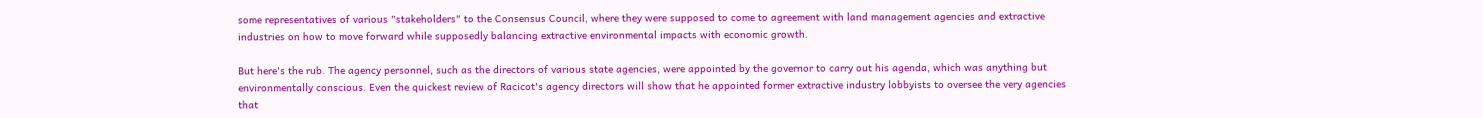some representatives of various "stakeholders" to the Consensus Council, where they were supposed to come to agreement with land management agencies and extractive industries on how to move forward while supposedly balancing extractive environmental impacts with economic growth.

But here's the rub. The agency personnel, such as the directors of various state agencies, were appointed by the governor to carry out his agenda, which was anything but environmentally conscious. Even the quickest review of Racicot's agency directors will show that he appointed former extractive industry lobbyists to oversee the very agencies that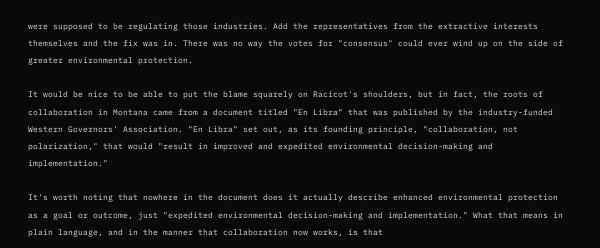were supposed to be regulating those industries. Add the representatives from the extractive interests themselves and the fix was in. There was no way the votes for "consensus" could ever wind up on the side of greater environmental protection.

It would be nice to be able to put the blame squarely on Racicot's shoulders, but in fact, the roots of collaboration in Montana came from a document titled "En Libra" that was published by the industry-funded Western Governors' Association. "En Libra" set out, as its founding principle, "collaboration, not polarization," that would "result in improved and expedited environmental decision-making and implementation."

It's worth noting that nowhere in the document does it actually describe enhanced environmental protection as a goal or outcome, just "expedited environmental decision-making and implementation." What that means in plain language, and in the manner that collaboration now works, is that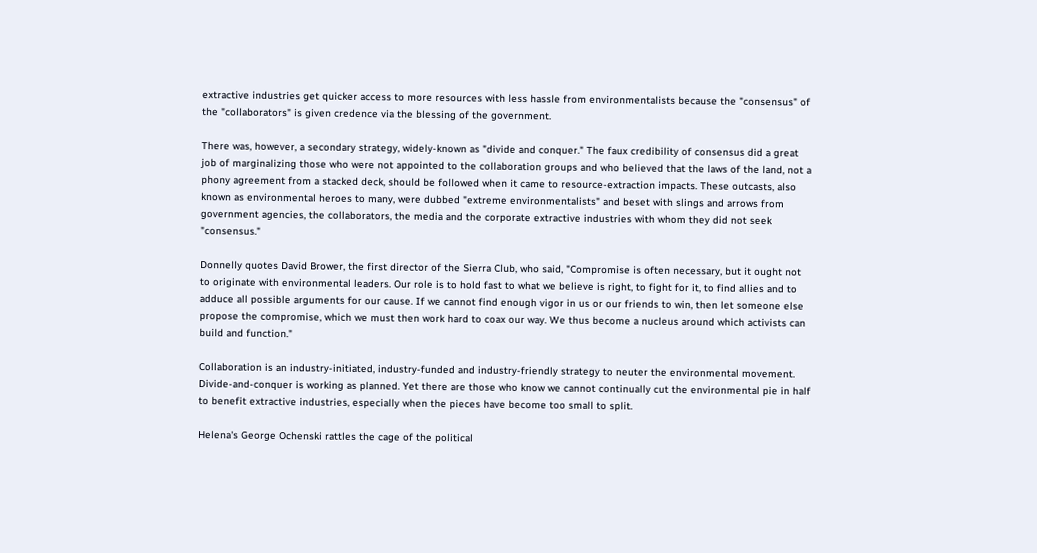extractive industries get quicker access to more resources with less hassle from environmentalists because the "consensus" of the "collaborators" is given credence via the blessing of the government.

There was, however, a secondary strategy, widely-known as "divide and conquer." The faux credibility of consensus did a great job of marginalizing those who were not appointed to the collaboration groups and who believed that the laws of the land, not a phony agreement from a stacked deck, should be followed when it came to resource-extraction impacts. These outcasts, also known as environmental heroes to many, were dubbed "extreme environmentalists" and beset with slings and arrows from government agencies, the collaborators, the media and the corporate extractive industries with whom they did not seek "consensus."

Donnelly quotes David Brower, the first director of the Sierra Club, who said, "Compromise is often necessary, but it ought not to originate with environmental leaders. Our role is to hold fast to what we believe is right, to fight for it, to find allies and to adduce all possible arguments for our cause. If we cannot find enough vigor in us or our friends to win, then let someone else propose the compromise, which we must then work hard to coax our way. We thus become a nucleus around which activists can build and function."

Collaboration is an industry-initiated, industry-funded and industry-friendly strategy to neuter the environmental movement. Divide-and-conquer is working as planned. Yet there are those who know we cannot continually cut the environmental pie in half to benefit extractive industries, especially when the pieces have become too small to split.

Helena's George Ochenski rattles the cage of the political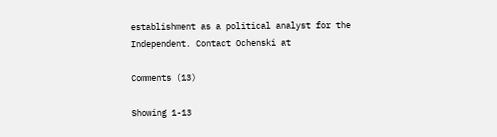establishment as a political analyst for the Independent. Contact Ochenski at

Comments (13)

Showing 1-13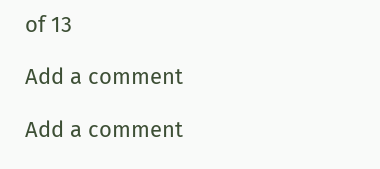of 13

Add a comment

Add a comment